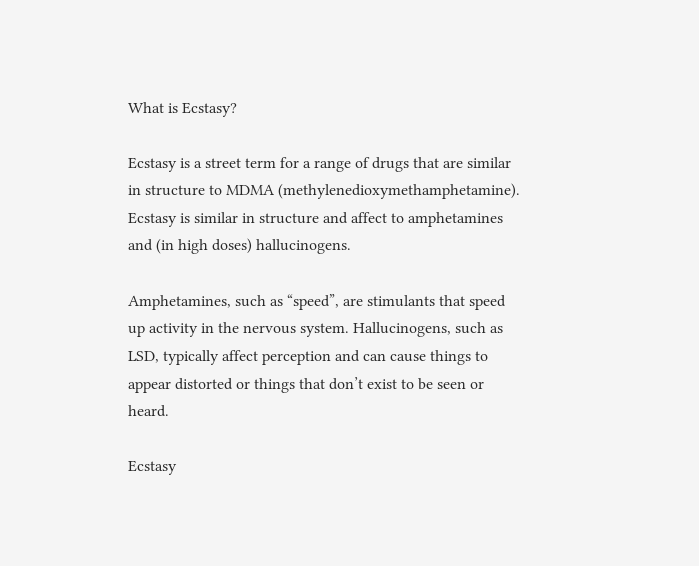What is Ecstasy?

Ecstasy is a street term for a range of drugs that are similar in structure to MDMA (methylenedioxymethamphetamine). Ecstasy is similar in structure and affect to amphetamines and (in high doses) hallucinogens.

Amphetamines, such as “speed”, are stimulants that speed up activity in the nervous system. Hallucinogens, such as LSD, typically affect perception and can cause things to appear distorted or things that don’t exist to be seen or heard.

Ecstasy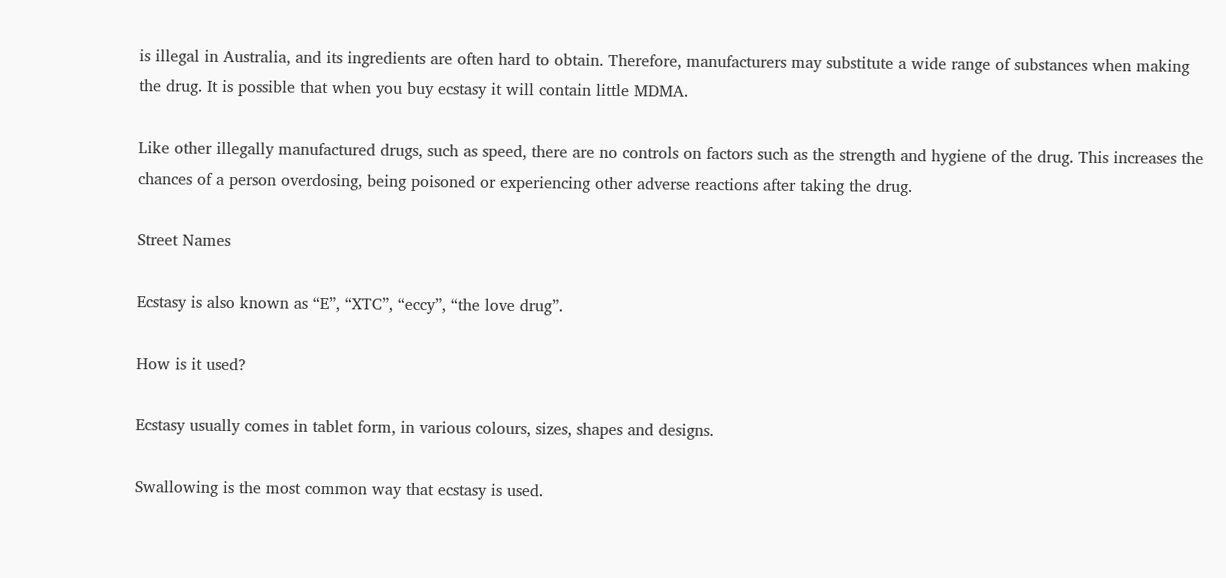is illegal in Australia, and its ingredients are often hard to obtain. Therefore, manufacturers may substitute a wide range of substances when making the drug. It is possible that when you buy ecstasy it will contain little MDMA.

Like other illegally manufactured drugs, such as speed, there are no controls on factors such as the strength and hygiene of the drug. This increases the chances of a person overdosing, being poisoned or experiencing other adverse reactions after taking the drug.

Street Names

Ecstasy is also known as “E”, “XTC”, “eccy”, “the love drug”.

How is it used?

Ecstasy usually comes in tablet form, in various colours, sizes, shapes and designs.

Swallowing is the most common way that ecstasy is used.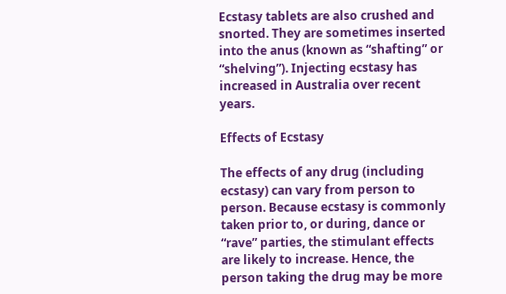Ecstasy tablets are also crushed and snorted. They are sometimes inserted into the anus (known as “shafting” or “shelving”). Injecting ecstasy has increased in Australia over recent years.

Effects of Ecstasy

The effects of any drug (including ecstasy) can vary from person to person. Because ecstasy is commonly taken prior to, or during, dance or “rave” parties, the stimulant effects are likely to increase. Hence, the person taking the drug may be more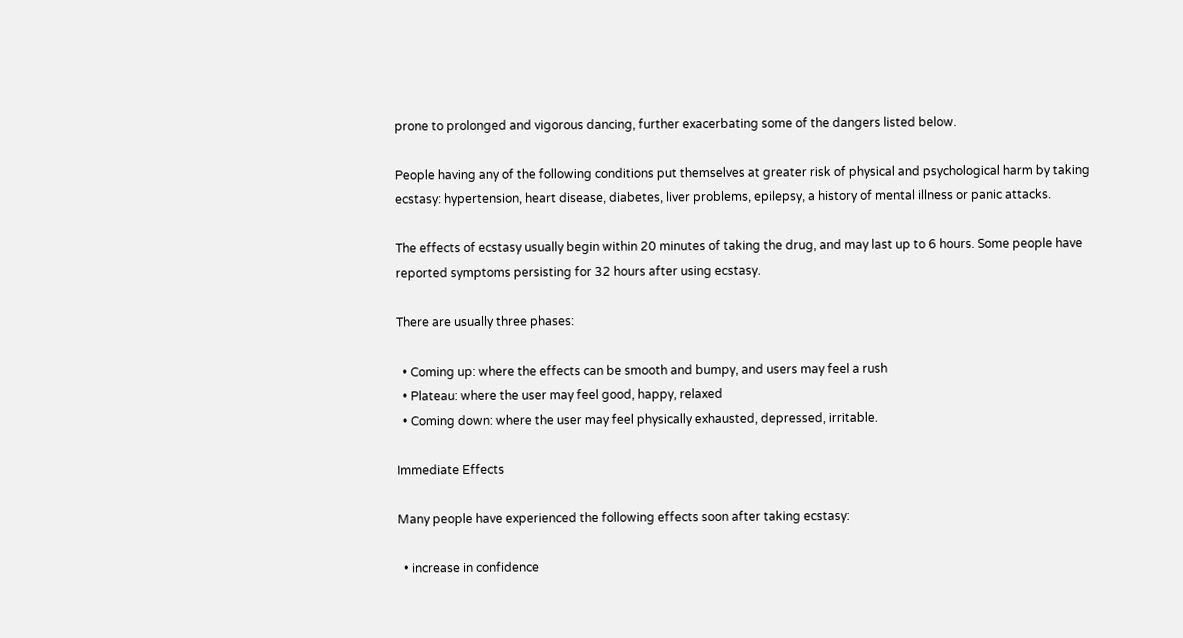prone to prolonged and vigorous dancing, further exacerbating some of the dangers listed below.

People having any of the following conditions put themselves at greater risk of physical and psychological harm by taking ecstasy: hypertension, heart disease, diabetes, liver problems, epilepsy, a history of mental illness or panic attacks.

The effects of ecstasy usually begin within 20 minutes of taking the drug, and may last up to 6 hours. Some people have reported symptoms persisting for 32 hours after using ecstasy.

There are usually three phases:

  • Coming up: where the effects can be smooth and bumpy, and users may feel a rush
  • Plateau: where the user may feel good, happy, relaxed
  • Coming down: where the user may feel physically exhausted, depressed, irritable.

Immediate Effects

Many people have experienced the following effects soon after taking ecstasy:

  • increase in confidence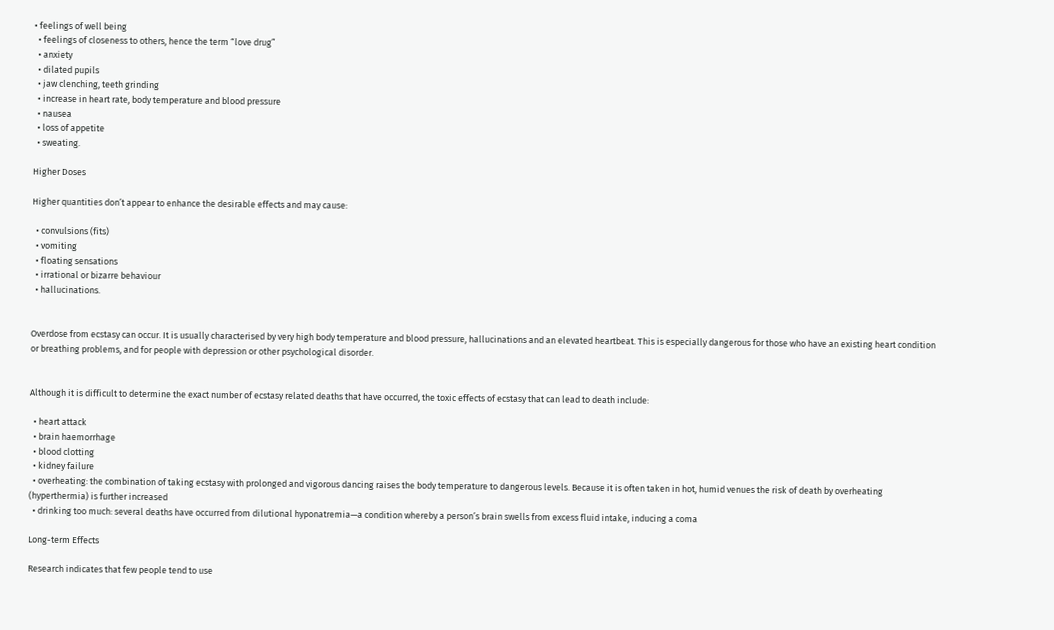• feelings of well being
  • feelings of closeness to others, hence the term “love drug”
  • anxiety
  • dilated pupils
  • jaw clenching, teeth grinding
  • increase in heart rate, body temperature and blood pressure
  • nausea
  • loss of appetite
  • sweating.

Higher Doses

Higher quantities don’t appear to enhance the desirable effects and may cause:

  • convulsions (fits)
  • vomiting
  • floating sensations
  • irrational or bizarre behaviour
  • hallucinations.


Overdose from ecstasy can occur. It is usually characterised by very high body temperature and blood pressure, hallucinations and an elevated heartbeat. This is especially dangerous for those who have an existing heart condition or breathing problems, and for people with depression or other psychological disorder.


Although it is difficult to determine the exact number of ecstasy related deaths that have occurred, the toxic effects of ecstasy that can lead to death include:

  • heart attack
  • brain haemorrhage
  • blood clotting
  • kidney failure
  • overheating: the combination of taking ecstasy with prolonged and vigorous dancing raises the body temperature to dangerous levels. Because it is often taken in hot, humid venues the risk of death by overheating (hyperthermia) is further increased
  • drinking too much: several deaths have occurred from dilutional hyponatremia—a condition whereby a person’s brain swells from excess fluid intake, inducing a coma

Long-term Effects

Research indicates that few people tend to use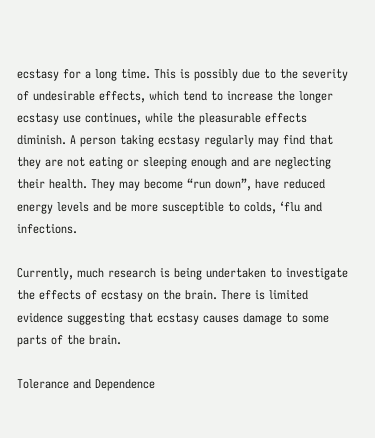ecstasy for a long time. This is possibly due to the severity of undesirable effects, which tend to increase the longer ecstasy use continues, while the pleasurable effects diminish. A person taking ecstasy regularly may find that they are not eating or sleeping enough and are neglecting their health. They may become “run down”, have reduced energy levels and be more susceptible to colds, ‘flu and infections.

Currently, much research is being undertaken to investigate the effects of ecstasy on the brain. There is limited evidence suggesting that ecstasy causes damage to some parts of the brain.

Tolerance and Dependence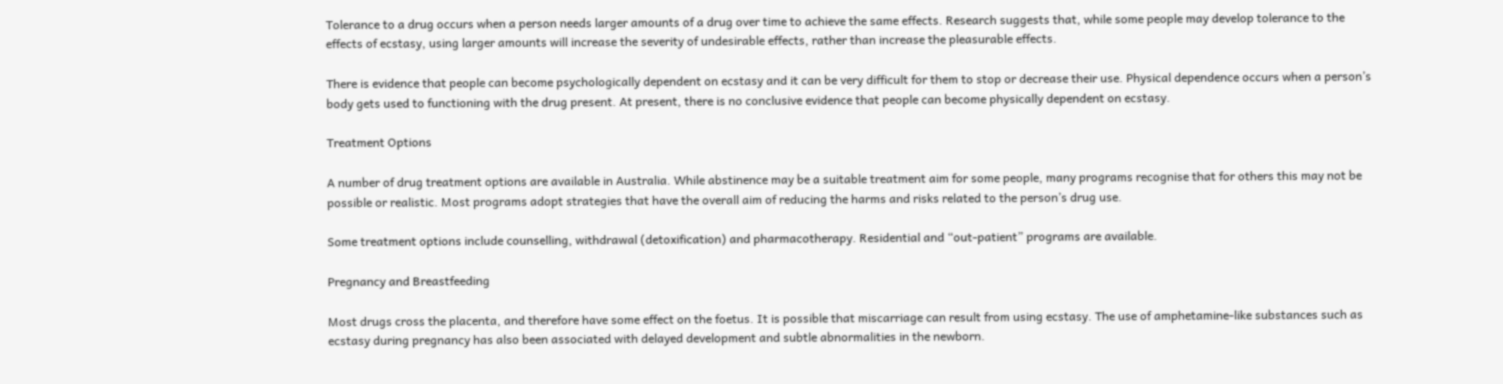Tolerance to a drug occurs when a person needs larger amounts of a drug over time to achieve the same effects. Research suggests that, while some people may develop tolerance to the effects of ecstasy, using larger amounts will increase the severity of undesirable effects, rather than increase the pleasurable effects.

There is evidence that people can become psychologically dependent on ecstasy and it can be very difficult for them to stop or decrease their use. Physical dependence occurs when a person’s body gets used to functioning with the drug present. At present, there is no conclusive evidence that people can become physically dependent on ecstasy.

Treatment Options

A number of drug treatment options are available in Australia. While abstinence may be a suitable treatment aim for some people, many programs recognise that for others this may not be possible or realistic. Most programs adopt strategies that have the overall aim of reducing the harms and risks related to the person’s drug use.

Some treatment options include counselling, withdrawal (detoxification) and pharmacotherapy. Residential and “out-patient” programs are available.

Pregnancy and Breastfeeding

Most drugs cross the placenta, and therefore have some effect on the foetus. It is possible that miscarriage can result from using ecstasy. The use of amphetamine-like substances such as ecstasy during pregnancy has also been associated with delayed development and subtle abnormalities in the newborn.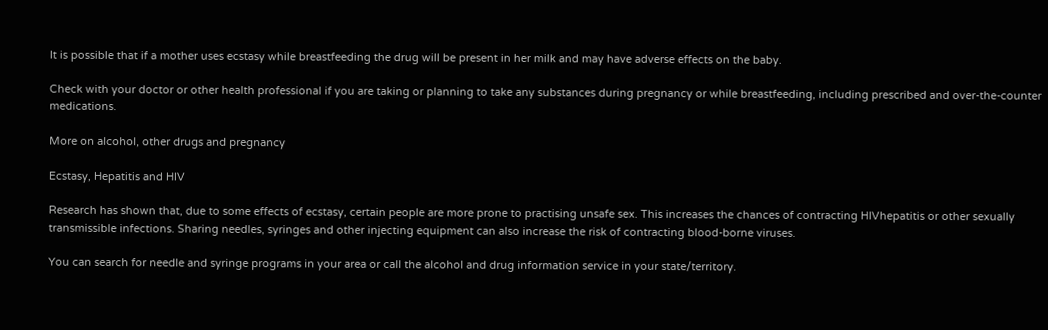It is possible that if a mother uses ecstasy while breastfeeding the drug will be present in her milk and may have adverse effects on the baby.

Check with your doctor or other health professional if you are taking or planning to take any substances during pregnancy or while breastfeeding, including prescribed and over-the-counter medications.

More on alcohol, other drugs and pregnancy

Ecstasy, Hepatitis and HIV

Research has shown that, due to some effects of ecstasy, certain people are more prone to practising unsafe sex. This increases the chances of contracting HIVhepatitis or other sexually transmissible infections. Sharing needles, syringes and other injecting equipment can also increase the risk of contracting blood-borne viruses.

You can search for needle and syringe programs in your area or call the alcohol and drug information service in your state/territory.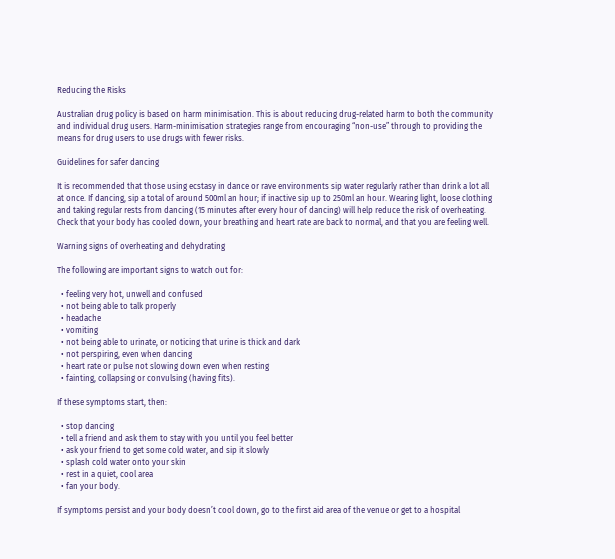Reducing the Risks

Australian drug policy is based on harm minimisation. This is about reducing drug-related harm to both the community and individual drug users. Harm-minimisation strategies range from encouraging “non-use” through to providing the means for drug users to use drugs with fewer risks.

Guidelines for safer dancing

It is recommended that those using ecstasy in dance or rave environments sip water regularly rather than drink a lot all at once. If dancing, sip a total of around 500ml an hour; if inactive sip up to 250ml an hour. Wearing light, loose clothing and taking regular rests from dancing (15 minutes after every hour of dancing) will help reduce the risk of overheating. Check that your body has cooled down, your breathing and heart rate are back to normal, and that you are feeling well.

Warning signs of overheating and dehydrating

The following are important signs to watch out for:

  • feeling very hot, unwell and confused
  • not being able to talk properly
  • headache
  • vomiting
  • not being able to urinate, or noticing that urine is thick and dark
  • not perspiring, even when dancing
  • heart rate or pulse not slowing down even when resting
  • fainting, collapsing or convulsing (having fits).

If these symptoms start, then:

  • stop dancing
  • tell a friend and ask them to stay with you until you feel better
  • ask your friend to get some cold water, and sip it slowly
  • splash cold water onto your skin
  • rest in a quiet, cool area
  • fan your body.

If symptoms persist and your body doesn’t cool down, go to the first aid area of the venue or get to a hospital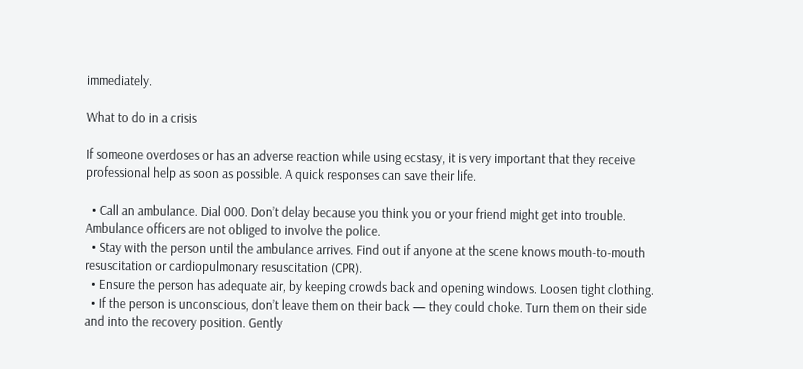immediately.

What to do in a crisis

If someone overdoses or has an adverse reaction while using ecstasy, it is very important that they receive professional help as soon as possible. A quick responses can save their life.

  • Call an ambulance. Dial 000. Don’t delay because you think you or your friend might get into trouble. Ambulance officers are not obliged to involve the police.
  • Stay with the person until the ambulance arrives. Find out if anyone at the scene knows mouth-to-mouth resuscitation or cardiopulmonary resuscitation (CPR).
  • Ensure the person has adequate air, by keeping crowds back and opening windows. Loosen tight clothing.
  • If the person is unconscious, don’t leave them on their back — they could choke. Turn them on their side and into the recovery position. Gently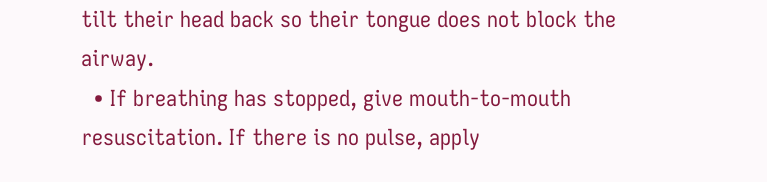tilt their head back so their tongue does not block the airway.
  • If breathing has stopped, give mouth-to-mouth resuscitation. If there is no pulse, apply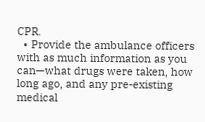CPR.
  • Provide the ambulance officers with as much information as you can—what drugs were taken, how long ago, and any pre-existing medical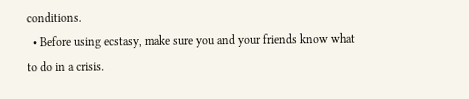conditions.
  • Before using ecstasy, make sure you and your friends know what to do in a crisis.